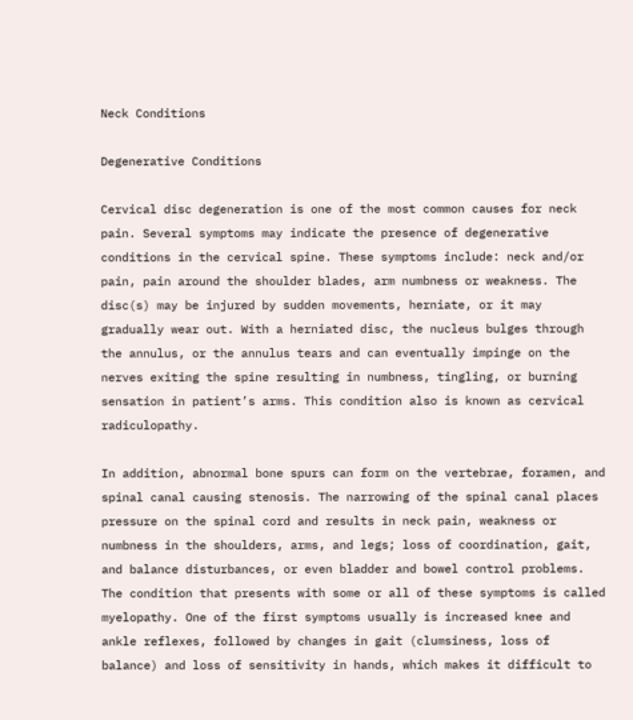Neck Conditions

Degenerative Conditions

Cervical disc degeneration is one of the most common causes for neck pain. Several symptoms may indicate the presence of degenerative conditions in the cervical spine. These symptoms include: neck and/or pain, pain around the shoulder blades, arm numbness or weakness. The disc(s) may be injured by sudden movements, herniate, or it may gradually wear out. With a herniated disc, the nucleus bulges through the annulus, or the annulus tears and can eventually impinge on the nerves exiting the spine resulting in numbness, tingling, or burning sensation in patient’s arms. This condition also is known as cervical radiculopathy.

In addition, abnormal bone spurs can form on the vertebrae, foramen, and spinal canal causing stenosis. The narrowing of the spinal canal places pressure on the spinal cord and results in neck pain, weakness or numbness in the shoulders, arms, and legs; loss of coordination, gait, and balance disturbances, or even bladder and bowel control problems. The condition that presents with some or all of these symptoms is called myelopathy. One of the first symptoms usually is increased knee and ankle reflexes, followed by changes in gait (clumsiness, loss of balance) and loss of sensitivity in hands, which makes it difficult to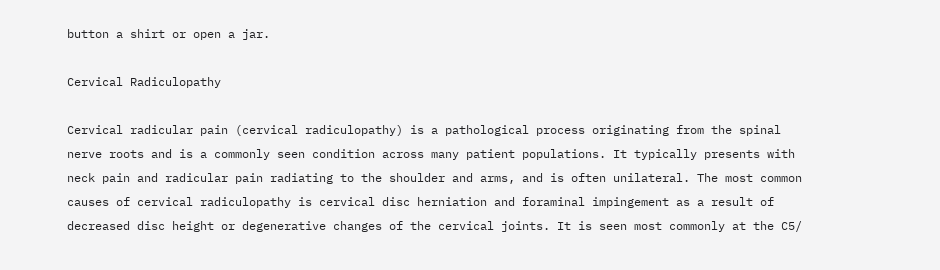button a shirt or open a jar.

Cervical Radiculopathy

Cervical radicular pain (cervical radiculopathy) is a pathological process originating from the spinal nerve roots and is a commonly seen condition across many patient populations. It typically presents with neck pain and radicular pain radiating to the shoulder and arms, and is often unilateral. The most common causes of cervical radiculopathy is cervical disc herniation and foraminal impingement as a result of decreased disc height or degenerative changes of the cervical joints. It is seen most commonly at the C5/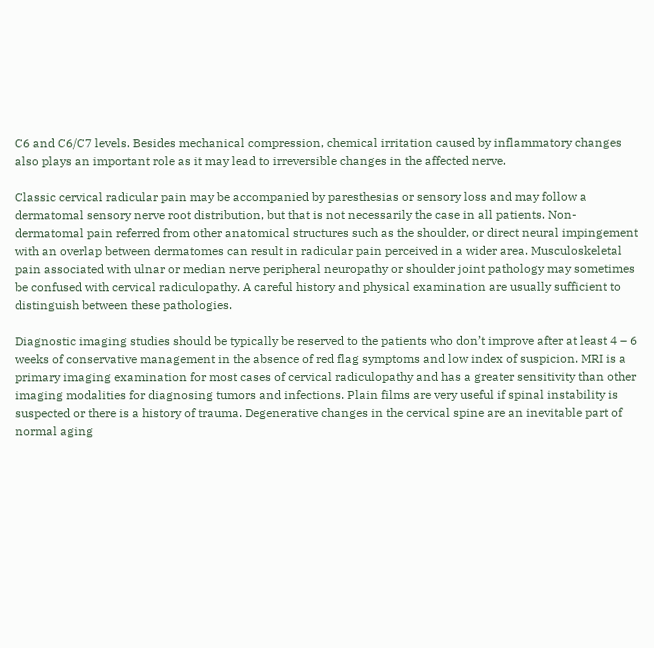C6 and C6/C7 levels. Besides mechanical compression, chemical irritation caused by inflammatory changes also plays an important role as it may lead to irreversible changes in the affected nerve.

Classic cervical radicular pain may be accompanied by paresthesias or sensory loss and may follow a dermatomal sensory nerve root distribution, but that is not necessarily the case in all patients. Non-dermatomal pain referred from other anatomical structures such as the shoulder, or direct neural impingement with an overlap between dermatomes can result in radicular pain perceived in a wider area. Musculoskeletal pain associated with ulnar or median nerve peripheral neuropathy or shoulder joint pathology may sometimes be confused with cervical radiculopathy. A careful history and physical examination are usually sufficient to distinguish between these pathologies.

Diagnostic imaging studies should be typically be reserved to the patients who don’t improve after at least 4 – 6 weeks of conservative management in the absence of red flag symptoms and low index of suspicion. MRI is a primary imaging examination for most cases of cervical radiculopathy and has a greater sensitivity than other imaging modalities for diagnosing tumors and infections. Plain films are very useful if spinal instability is suspected or there is a history of trauma. Degenerative changes in the cervical spine are an inevitable part of normal aging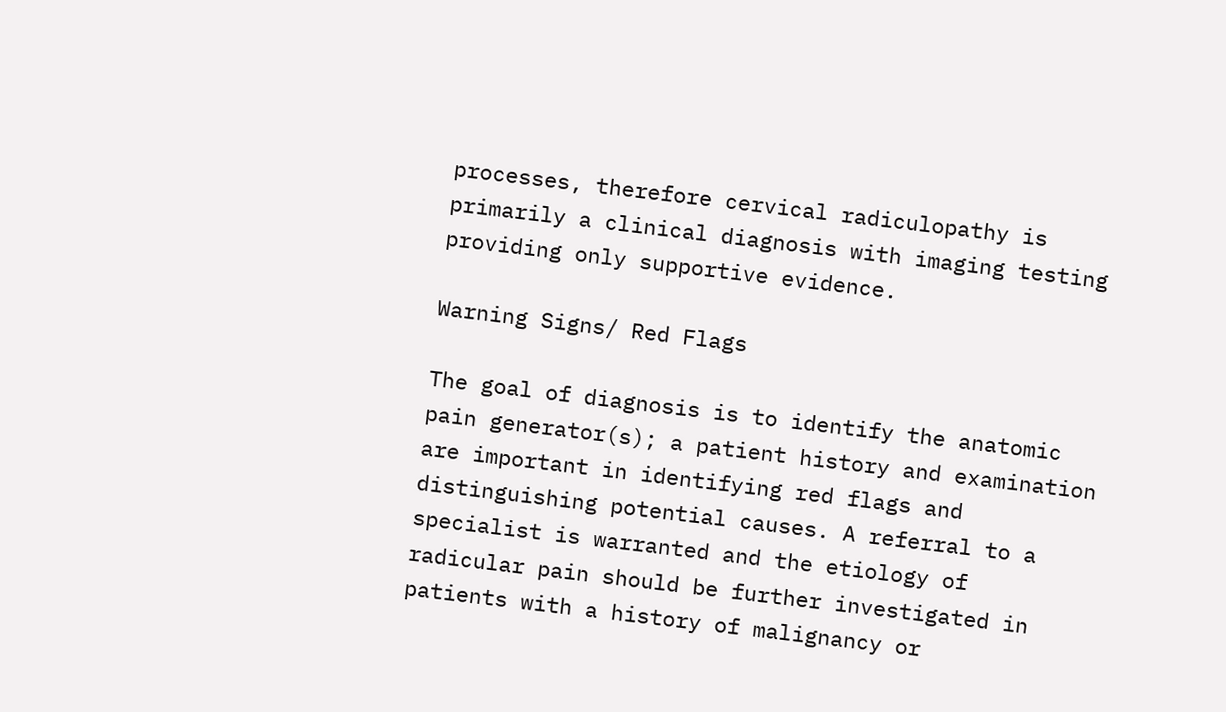processes, therefore cervical radiculopathy is primarily a clinical diagnosis with imaging testing providing only supportive evidence.

Warning Signs/ Red Flags

The goal of diagnosis is to identify the anatomic pain generator(s); a patient history and examination are important in identifying red flags and distinguishing potential causes. A referral to a specialist is warranted and the etiology of radicular pain should be further investigated in patients with a history of malignancy or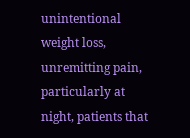unintentional weight loss, unremitting pain, particularly at night, patients that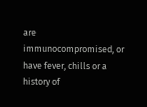are immunocompromised, or have fever, chills or a history of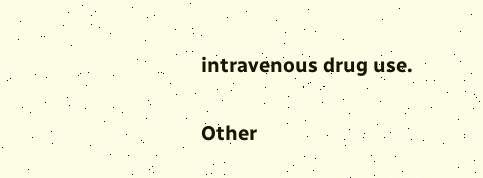intravenous drug use.

Other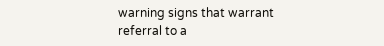warning signs that warrant referral to a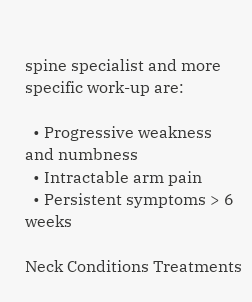spine specialist and more specific work-up are:

  • Progressive weakness and numbness
  • Intractable arm pain
  • Persistent symptoms > 6 weeks

Neck Conditions Treatments